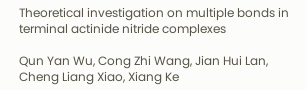Theoretical investigation on multiple bonds in terminal actinide nitride complexes

Qun Yan Wu, Cong Zhi Wang, Jian Hui Lan, Cheng Liang Xiao, Xiang Ke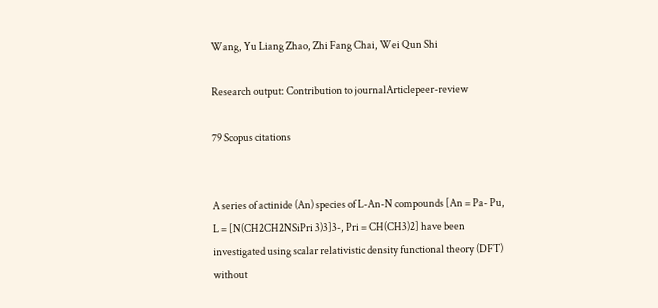Wang, Yu Liang Zhao, Zhi Fang Chai, Wei Qun Shi

Research output: Contribution to journalArticlepeer-review

79 Scopus citations


A series of actinide (An) species of L-An-N compounds [An = Pa- Pu, L = [N(CH2CH2NSiPri 3)3]3-, Pri = CH(CH3)2] have been investigated using scalar relativistic density functional theory (DFT) without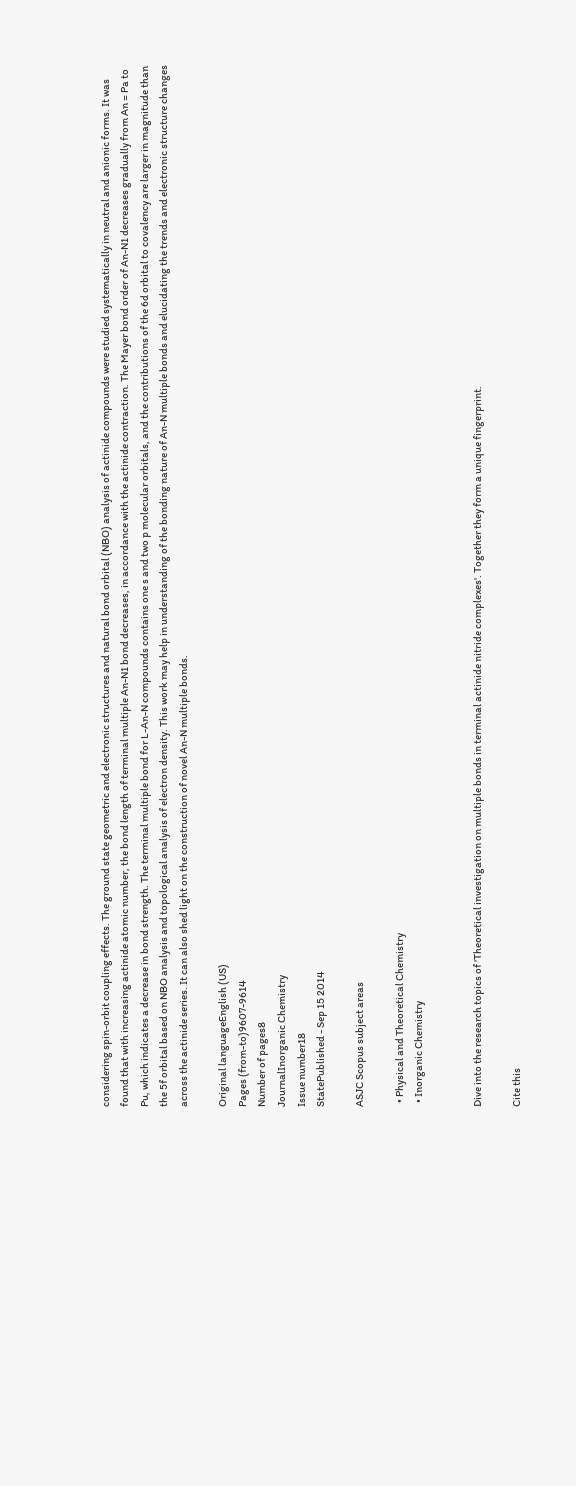considering spin-orbit coupling effects. The ground state geometric and electronic structures and natural bond orbital (NBO) analysis of actinide compounds were studied systematically in neutral and anionic forms. It was found that with increasing actinide atomic number, the bond length of terminal multiple An-N1 bond decreases, in accordance with the actinide contraction. The Mayer bond order of An-N1 decreases gradually from An = Pa to Pu, which indicates a decrease in bond strength. The terminal multiple bond for L-An-N compounds contains one s and two p molecular orbitals, and the contributions of the 6d orbital to covalency are larger in magnitude than the 5f orbital based on NBO analysis and topological analysis of electron density. This work may help in understanding of the bonding nature of An-N multiple bonds and elucidating the trends and electronic structure changes across the actinide series. It can also shed light on the construction of novel An-N multiple bonds.

Original languageEnglish (US)
Pages (from-to)9607-9614
Number of pages8
JournalInorganic Chemistry
Issue number18
StatePublished - Sep 15 2014

ASJC Scopus subject areas

  • Physical and Theoretical Chemistry
  • Inorganic Chemistry


Dive into the research topics of 'Theoretical investigation on multiple bonds in terminal actinide nitride complexes'. Together they form a unique fingerprint.

Cite this